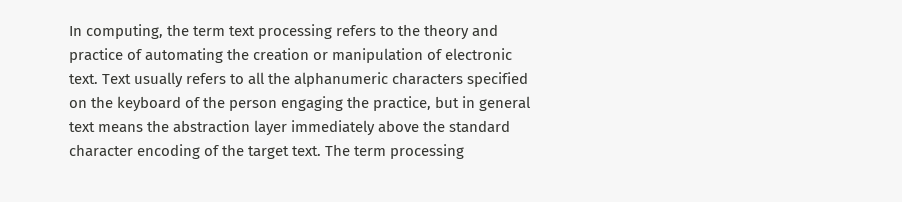In computing, the term text processing refers to the theory and practice of automating the creation or manipulation of electronic text. Text usually refers to all the alphanumeric characters specified on the keyboard of the person engaging the practice, but in general text means the abstraction layer immediately above the standard character encoding of the target text. The term processing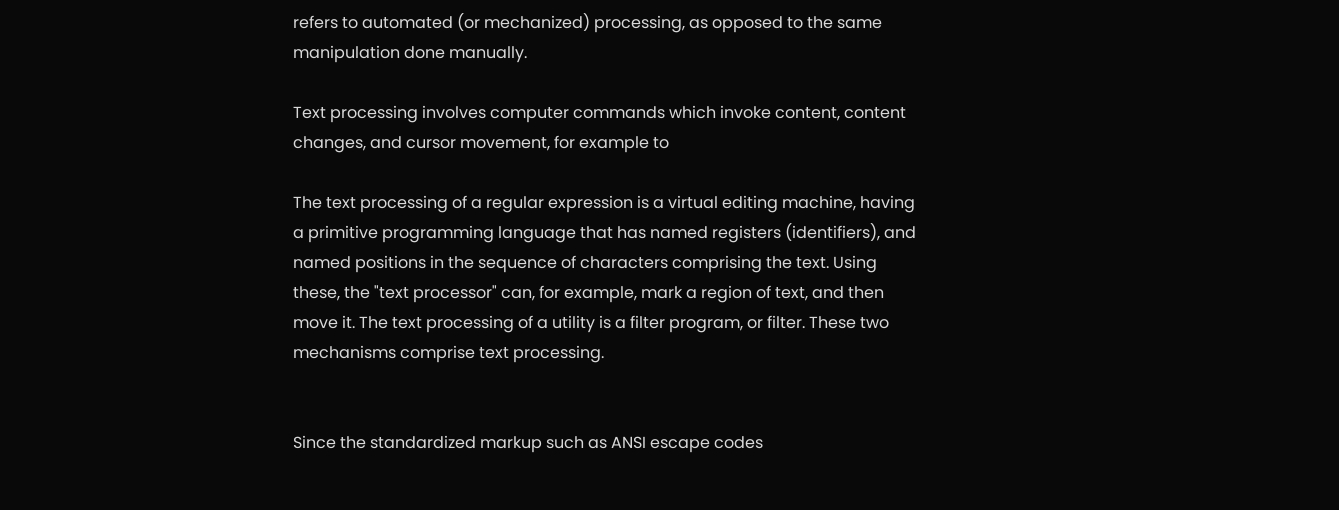refers to automated (or mechanized) processing, as opposed to the same manipulation done manually.

Text processing involves computer commands which invoke content, content changes, and cursor movement, for example to

The text processing of a regular expression is a virtual editing machine, having a primitive programming language that has named registers (identifiers), and named positions in the sequence of characters comprising the text. Using these, the "text processor" can, for example, mark a region of text, and then move it. The text processing of a utility is a filter program, or filter. These two mechanisms comprise text processing.


Since the standardized markup such as ANSI escape codes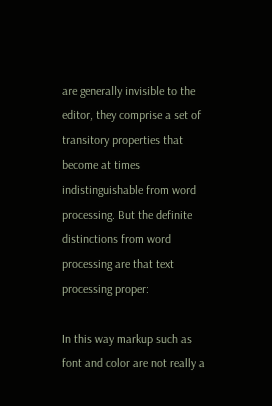are generally invisible to the editor, they comprise a set of transitory properties that become at times indistinguishable from word processing. But the definite distinctions from word processing are that text processing proper:

In this way markup such as font and color are not really a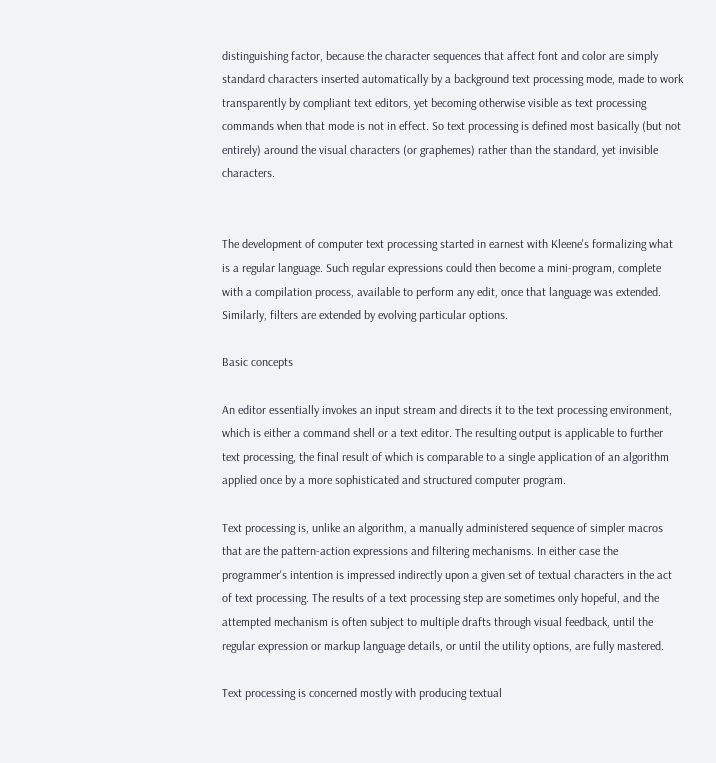distinguishing factor, because the character sequences that affect font and color are simply standard characters inserted automatically by a background text processing mode, made to work transparently by compliant text editors, yet becoming otherwise visible as text processing commands when that mode is not in effect. So text processing is defined most basically (but not entirely) around the visual characters (or graphemes) rather than the standard, yet invisible characters.


The development of computer text processing started in earnest with Kleene's formalizing what is a regular language. Such regular expressions could then become a mini-program, complete with a compilation process, available to perform any edit, once that language was extended. Similarly, filters are extended by evolving particular options.

Basic concepts

An editor essentially invokes an input stream and directs it to the text processing environment, which is either a command shell or a text editor. The resulting output is applicable to further text processing, the final result of which is comparable to a single application of an algorithm applied once by a more sophisticated and structured computer program.

Text processing is, unlike an algorithm, a manually administered sequence of simpler macros that are the pattern-action expressions and filtering mechanisms. In either case the programmer's intention is impressed indirectly upon a given set of textual characters in the act of text processing. The results of a text processing step are sometimes only hopeful, and the attempted mechanism is often subject to multiple drafts through visual feedback, until the regular expression or markup language details, or until the utility options, are fully mastered.

Text processing is concerned mostly with producing textual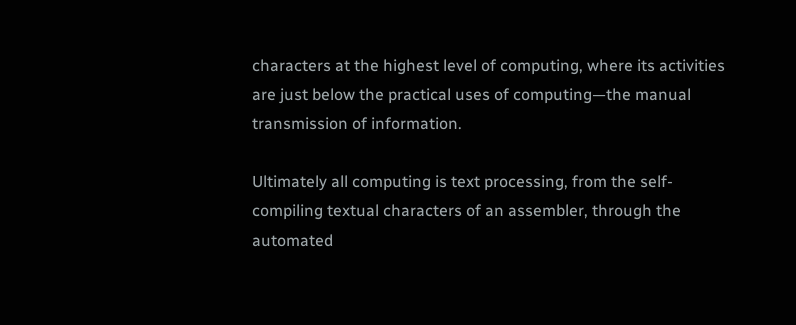characters at the highest level of computing, where its activities are just below the practical uses of computing—the manual transmission of information.

Ultimately all computing is text processing, from the self-compiling textual characters of an assembler, through the automated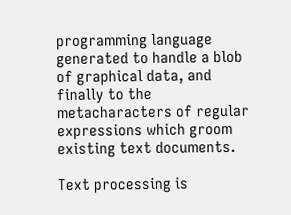programming language generated to handle a blob of graphical data, and finally to the metacharacters of regular expressions which groom existing text documents.

Text processing is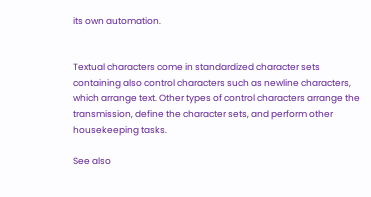its own automation.


Textual characters come in standardized character sets containing also control characters such as newline characters, which arrange text. Other types of control characters arrange the transmission, define the character sets, and perform other housekeeping tasks.

See also